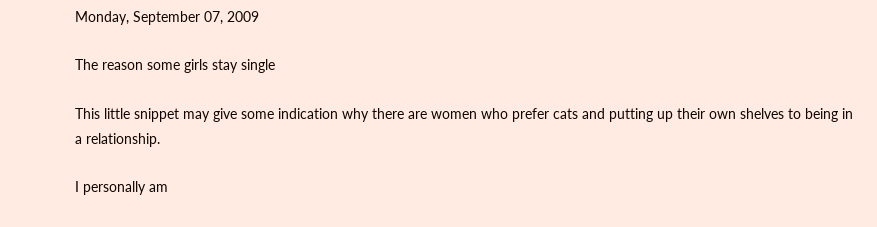Monday, September 07, 2009

The reason some girls stay single

This little snippet may give some indication why there are women who prefer cats and putting up their own shelves to being in a relationship.

I personally am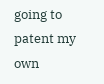going to patent my own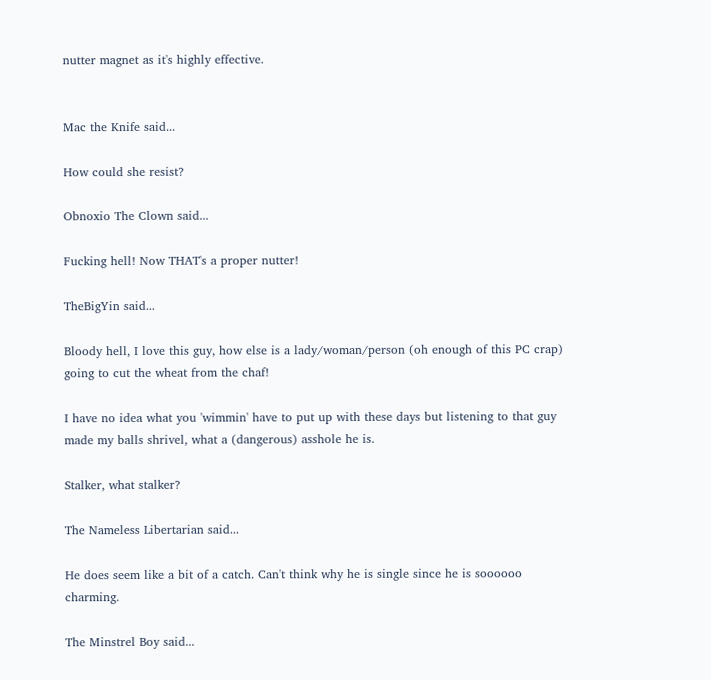nutter magnet as it's highly effective.


Mac the Knife said...

How could she resist?

Obnoxio The Clown said...

Fucking hell! Now THAT's a proper nutter!

TheBigYin said...

Bloody hell, I love this guy, how else is a lady/woman/person (oh enough of this PC crap) going to cut the wheat from the chaf!

I have no idea what you 'wimmin' have to put up with these days but listening to that guy made my balls shrivel, what a (dangerous) asshole he is.

Stalker, what stalker?

The Nameless Libertarian said...

He does seem like a bit of a catch. Can't think why he is single since he is soooooo charming.

The Minstrel Boy said...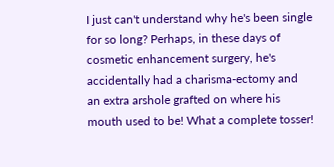I just can't understand why he's been single for so long? Perhaps, in these days of cosmetic enhancement surgery, he's accidentally had a charisma-ectomy and an extra arshole grafted on where his mouth used to be! What a complete tosser!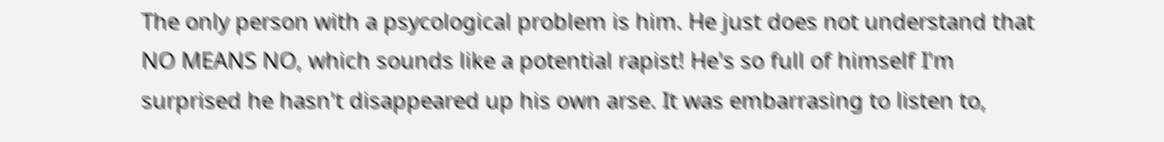The only person with a psycological problem is him. He just does not understand that NO MEANS NO, which sounds like a potential rapist! He's so full of himself I'm surprised he hasn't disappeared up his own arse. It was embarrasing to listen to,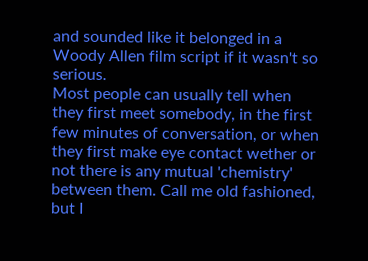and sounded like it belonged in a Woody Allen film script if it wasn't so serious.
Most people can usually tell when they first meet somebody, in the first few minutes of conversation, or when they first make eye contact wether or not there is any mutual 'chemistry' between them. Call me old fashioned, but I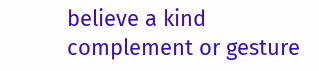believe a kind complement or gesture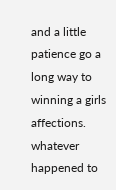and a little patience go a long way to winning a girls affections. whatever happened to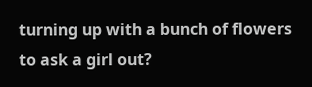turning up with a bunch of flowers to ask a girl out?